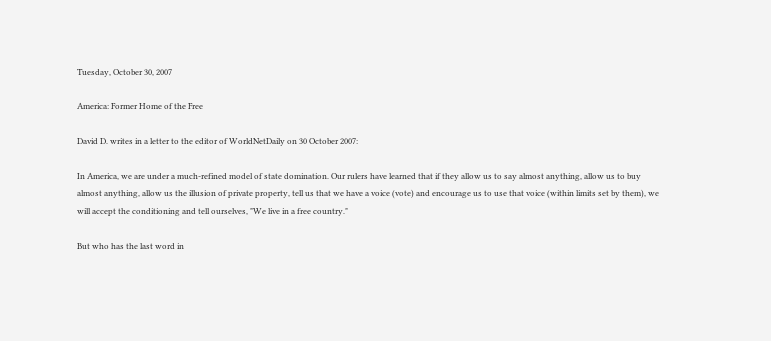Tuesday, October 30, 2007

America: Former Home of the Free

David D. writes in a letter to the editor of WorldNetDaily on 30 October 2007:

In America, we are under a much-refined model of state domination. Our rulers have learned that if they allow us to say almost anything, allow us to buy almost anything, allow us the illusion of private property, tell us that we have a voice (vote) and encourage us to use that voice (within limits set by them), we will accept the conditioning and tell ourselves, "We live in a free country."

But who has the last word in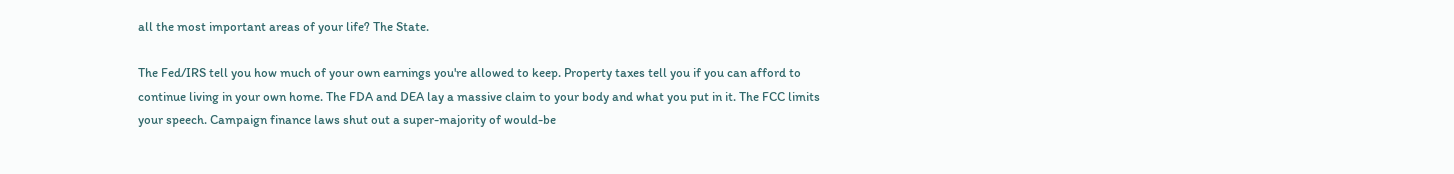all the most important areas of your life? The State.

The Fed/IRS tell you how much of your own earnings you're allowed to keep. Property taxes tell you if you can afford to continue living in your own home. The FDA and DEA lay a massive claim to your body and what you put in it. The FCC limits your speech. Campaign finance laws shut out a super-majority of would-be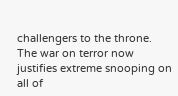challengers to the throne. The war on terror now justifies extreme snooping on all of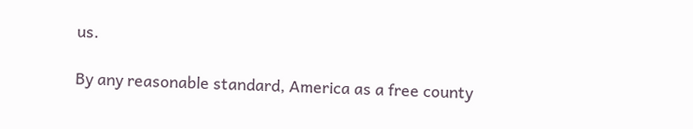us.

By any reasonable standard, America as a free county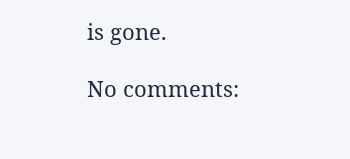is gone.

No comments: